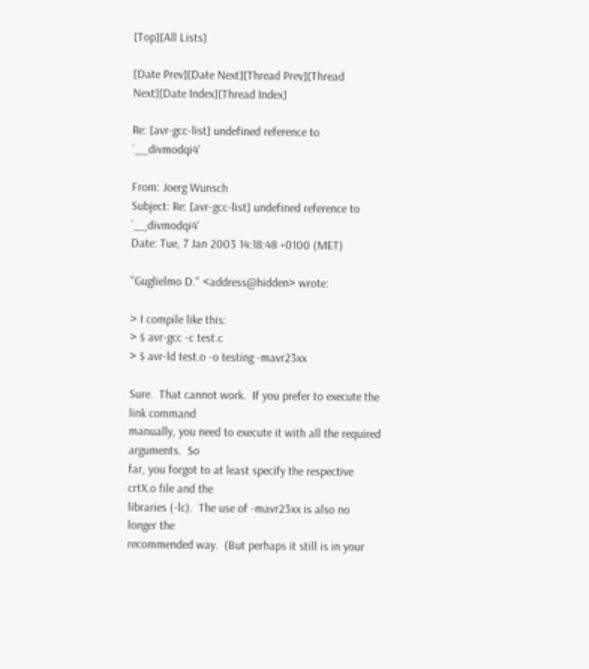[Top][All Lists]

[Date Prev][Date Next][Thread Prev][Thread Next][Date Index][Thread Index]

Re: [avr-gcc-list] undefined reference to `__divmodqi4'

From: Joerg Wunsch
Subject: Re: [avr-gcc-list] undefined reference to `__divmodqi4'
Date: Tue, 7 Jan 2003 14:18:48 +0100 (MET)

"Guglielmo D." <address@hidden> wrote:

> I compile like this:
> $ avr-gcc -c test.c
> $ avr-ld test.o -o testing -mavr23xx

Sure.  That cannot work.  If you prefer to execute the link command
manually, you need to execute it with all the required arguments.  So
far, you forgot to at least specify the respective crtX.o file and the
libraries (-lc).  The use of -mavr23xx is also no longer the
recommended way.  (But perhaps it still is in your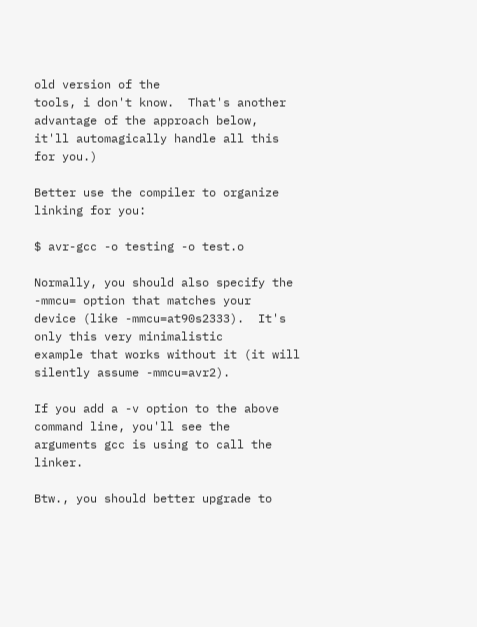old version of the
tools, i don't know.  That's another advantage of the approach below,
it'll automagically handle all this for you.)

Better use the compiler to organize linking for you:

$ avr-gcc -o testing -o test.o

Normally, you should also specify the -mmcu= option that matches your
device (like -mmcu=at90s2333).  It's only this very minimalistic
example that works without it (it will silently assume -mmcu=avr2).

If you add a -v option to the above command line, you'll see the
arguments gcc is using to call the linker.

Btw., you should better upgrade to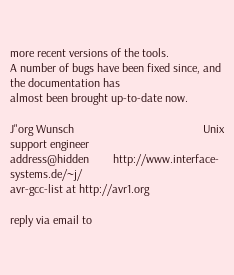more recent versions of the tools.
A number of bugs have been fixed since, and the documentation has
almost been brought up-to-date now.

J"org Wunsch                                           Unix support engineer
address@hidden        http://www.interface-systems.de/~j/
avr-gcc-list at http://avr1.org

reply via email to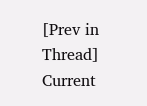[Prev in Thread] Current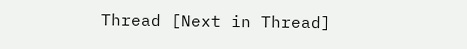Thread [Next in Thread]